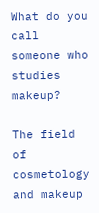What do you call someone who studies makeup?

The field of cosmetology and makeup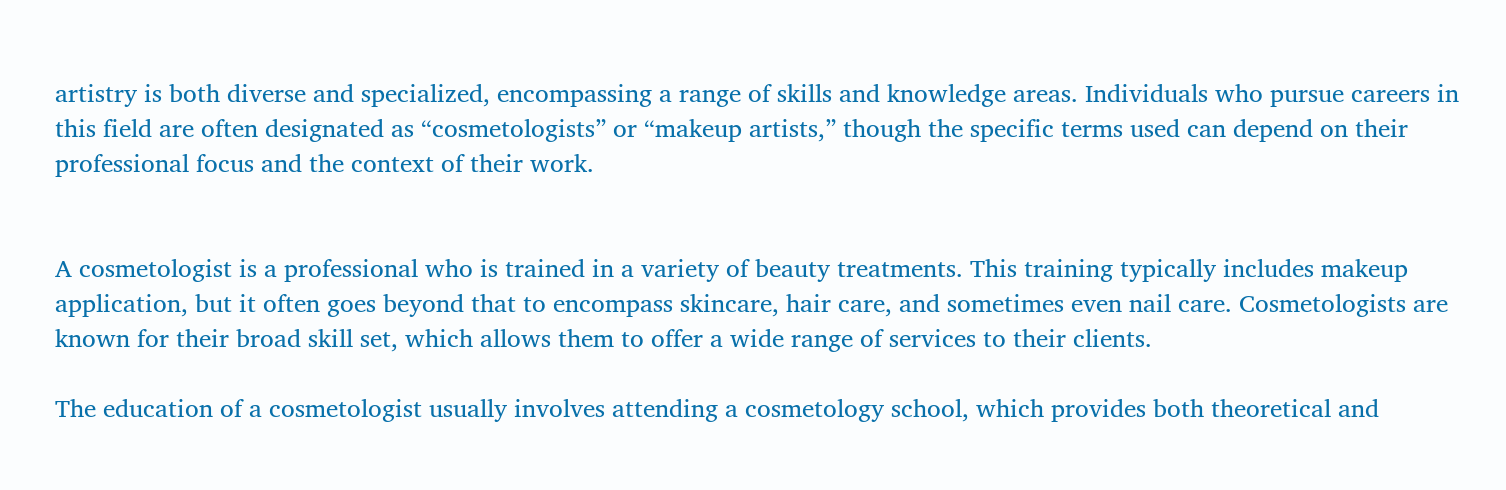artistry is both diverse and specialized, encompassing a range of skills and knowledge areas. Individuals who pursue careers in this field are often designated as “cosmetologists” or “makeup artists,” though the specific terms used can depend on their professional focus and the context of their work.


A cosmetologist is a professional who is trained in a variety of beauty treatments. This training typically includes makeup application, but it often goes beyond that to encompass skincare, hair care, and sometimes even nail care. Cosmetologists are known for their broad skill set, which allows them to offer a wide range of services to their clients.

The education of a cosmetologist usually involves attending a cosmetology school, which provides both theoretical and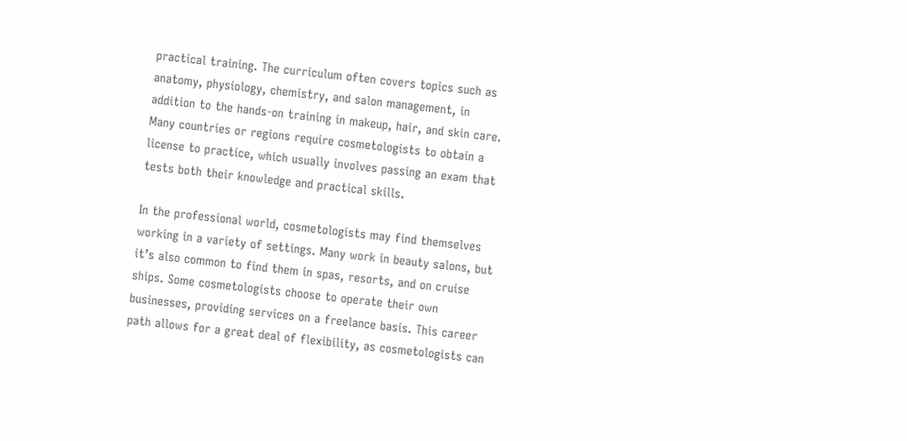practical training. The curriculum often covers topics such as anatomy, physiology, chemistry, and salon management, in addition to the hands-on training in makeup, hair, and skin care. Many countries or regions require cosmetologists to obtain a license to practice, which usually involves passing an exam that tests both their knowledge and practical skills.

In the professional world, cosmetologists may find themselves working in a variety of settings. Many work in beauty salons, but it’s also common to find them in spas, resorts, and on cruise ships. Some cosmetologists choose to operate their own businesses, providing services on a freelance basis. This career path allows for a great deal of flexibility, as cosmetologists can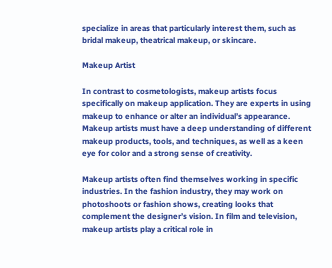specialize in areas that particularly interest them, such as bridal makeup, theatrical makeup, or skincare.

Makeup Artist

In contrast to cosmetologists, makeup artists focus specifically on makeup application. They are experts in using makeup to enhance or alter an individual’s appearance. Makeup artists must have a deep understanding of different makeup products, tools, and techniques, as well as a keen eye for color and a strong sense of creativity.

Makeup artists often find themselves working in specific industries. In the fashion industry, they may work on photoshoots or fashion shows, creating looks that complement the designer’s vision. In film and television, makeup artists play a critical role in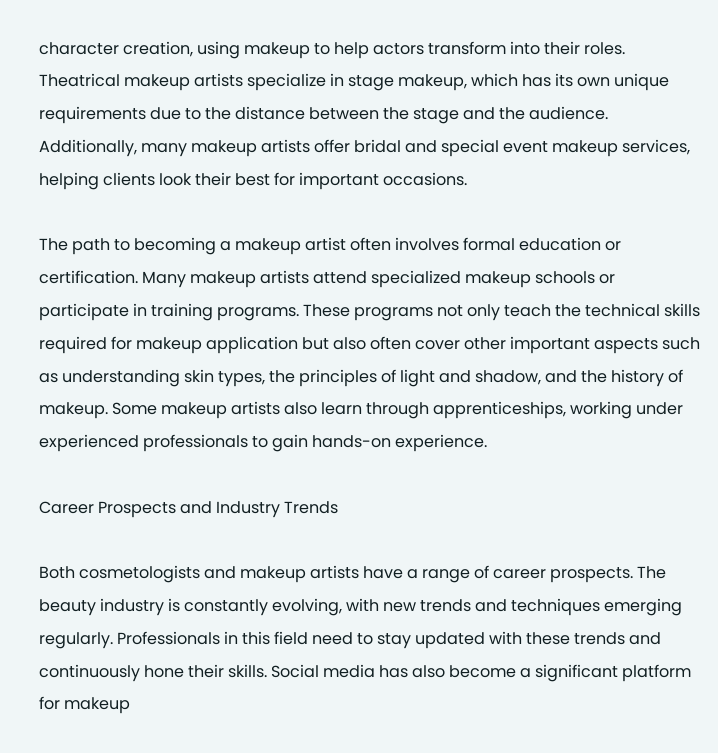character creation, using makeup to help actors transform into their roles. Theatrical makeup artists specialize in stage makeup, which has its own unique requirements due to the distance between the stage and the audience. Additionally, many makeup artists offer bridal and special event makeup services, helping clients look their best for important occasions.

The path to becoming a makeup artist often involves formal education or certification. Many makeup artists attend specialized makeup schools or participate in training programs. These programs not only teach the technical skills required for makeup application but also often cover other important aspects such as understanding skin types, the principles of light and shadow, and the history of makeup. Some makeup artists also learn through apprenticeships, working under experienced professionals to gain hands-on experience.

Career Prospects and Industry Trends

Both cosmetologists and makeup artists have a range of career prospects. The beauty industry is constantly evolving, with new trends and techniques emerging regularly. Professionals in this field need to stay updated with these trends and continuously hone their skills. Social media has also become a significant platform for makeup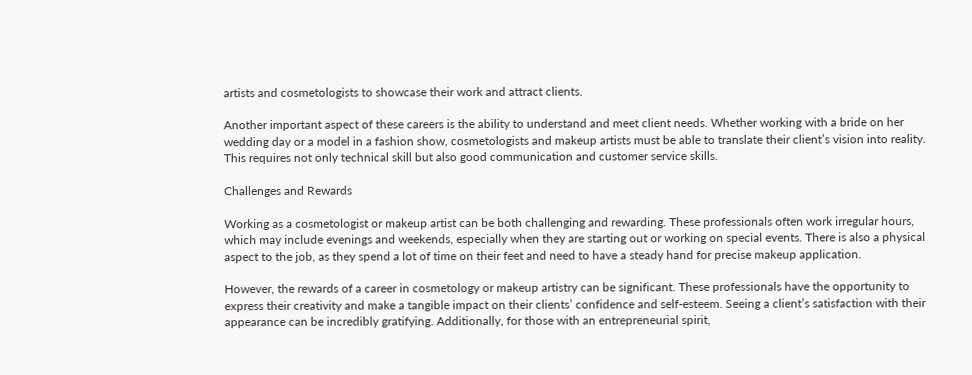artists and cosmetologists to showcase their work and attract clients.

Another important aspect of these careers is the ability to understand and meet client needs. Whether working with a bride on her wedding day or a model in a fashion show, cosmetologists and makeup artists must be able to translate their client’s vision into reality. This requires not only technical skill but also good communication and customer service skills.

Challenges and Rewards

Working as a cosmetologist or makeup artist can be both challenging and rewarding. These professionals often work irregular hours, which may include evenings and weekends, especially when they are starting out or working on special events. There is also a physical aspect to the job, as they spend a lot of time on their feet and need to have a steady hand for precise makeup application.

However, the rewards of a career in cosmetology or makeup artistry can be significant. These professionals have the opportunity to express their creativity and make a tangible impact on their clients’ confidence and self-esteem. Seeing a client’s satisfaction with their appearance can be incredibly gratifying. Additionally, for those with an entrepreneurial spirit,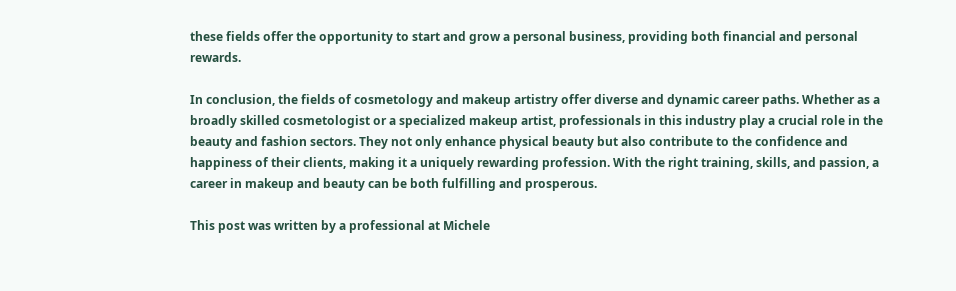these fields offer the opportunity to start and grow a personal business, providing both financial and personal rewards.

In conclusion, the fields of cosmetology and makeup artistry offer diverse and dynamic career paths. Whether as a broadly skilled cosmetologist or a specialized makeup artist, professionals in this industry play a crucial role in the beauty and fashion sectors. They not only enhance physical beauty but also contribute to the confidence and happiness of their clients, making it a uniquely rewarding profession. With the right training, skills, and passion, a career in makeup and beauty can be both fulfilling and prosperous.

This post was written by a professional at Michele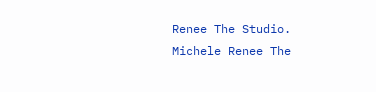Renee The Studio. Michele Renee The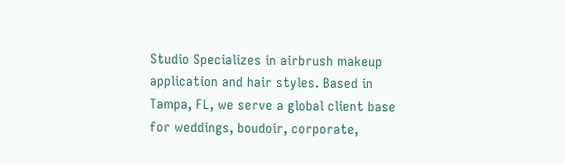Studio Specializes in airbrush makeup application and hair styles. Based in Tampa, FL, we serve a global client base for weddings, boudoir, corporate,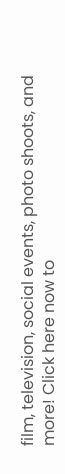film, television, social events, photo shoots, and more! Click here now to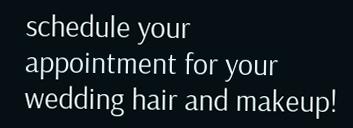schedule your appointment for your wedding hair and makeup!